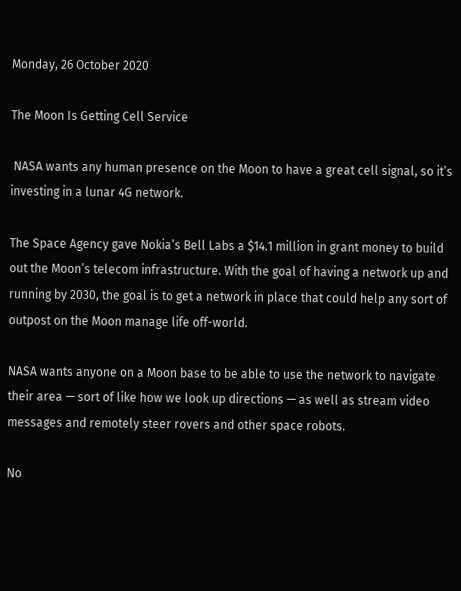Monday, 26 October 2020

The Moon Is Getting Cell Service

 NASA wants any human presence on the Moon to have a great cell signal, so it’s investing in a lunar 4G network.

The Space Agency gave Nokia’s Bell Labs a $14.1 million in grant money to build out the Moon’s telecom infrastructure. With the goal of having a network up and running by 2030, the goal is to get a network in place that could help any sort of outpost on the Moon manage life off-world.

NASA wants anyone on a Moon base to be able to use the network to navigate their area — sort of like how we look up directions — as well as stream video messages and remotely steer rovers and other space robots.

No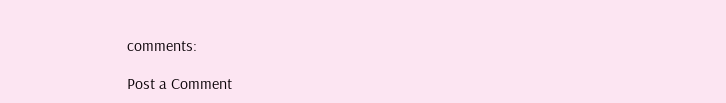comments:

Post a Comment